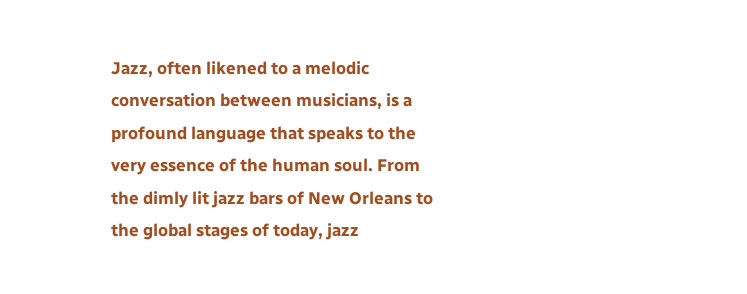Jazz, often likened to a melodic conversation between musicians, is a profound language that speaks to the very essence of the human soul. From the dimly lit jazz bars of New Orleans to the global stages of today, jazz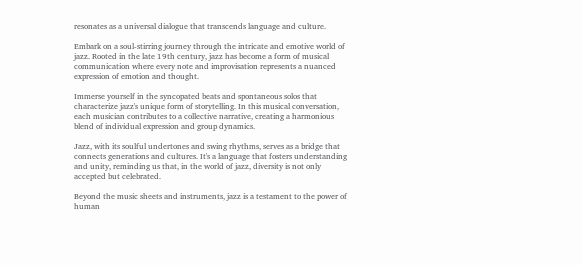resonates as a universal dialogue that transcends language and culture.

Embark on a soul-stirring journey through the intricate and emotive world of jazz. Rooted in the late 19th century, jazz has become a form of musical communication where every note and improvisation represents a nuanced expression of emotion and thought.

Immerse yourself in the syncopated beats and spontaneous solos that characterize jazz's unique form of storytelling. In this musical conversation, each musician contributes to a collective narrative, creating a harmonious blend of individual expression and group dynamics.

Jazz, with its soulful undertones and swing rhythms, serves as a bridge that connects generations and cultures. It's a language that fosters understanding and unity, reminding us that, in the world of jazz, diversity is not only accepted but celebrated.

Beyond the music sheets and instruments, jazz is a testament to the power of human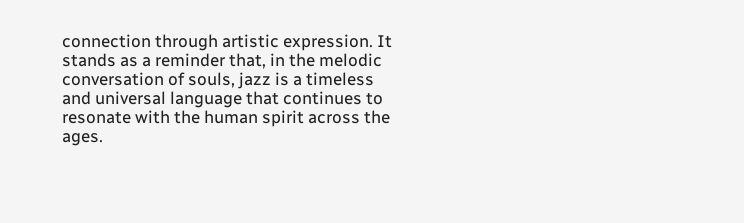connection through artistic expression. It stands as a reminder that, in the melodic conversation of souls, jazz is a timeless and universal language that continues to resonate with the human spirit across the ages.